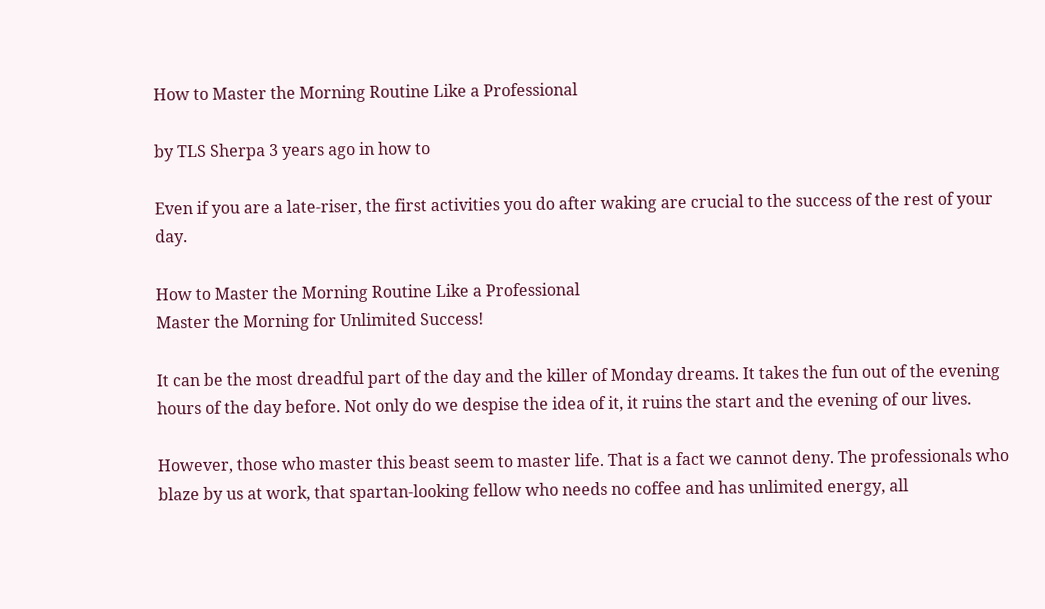How to Master the Morning Routine Like a Professional

by TLS Sherpa 3 years ago in how to

Even if you are a late-riser, the first activities you do after waking are crucial to the success of the rest of your day.

How to Master the Morning Routine Like a Professional
Master the Morning for Unlimited Success!

It can be the most dreadful part of the day and the killer of Monday dreams. It takes the fun out of the evening hours of the day before. Not only do we despise the idea of it, it ruins the start and the evening of our lives.

However, those who master this beast seem to master life. That is a fact we cannot deny. The professionals who blaze by us at work, that spartan-looking fellow who needs no coffee and has unlimited energy, all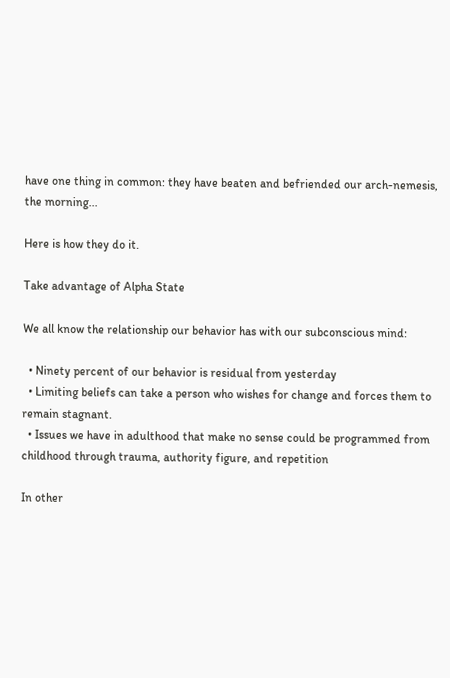have one thing in common: they have beaten and befriended our arch-nemesis, the morning...

Here is how they do it.

Take advantage of Alpha State

We all know the relationship our behavior has with our subconscious mind:

  • Ninety percent of our behavior is residual from yesterday
  • Limiting beliefs can take a person who wishes for change and forces them to remain stagnant.
  • Issues we have in adulthood that make no sense could be programmed from childhood through trauma, authority figure, and repetition

In other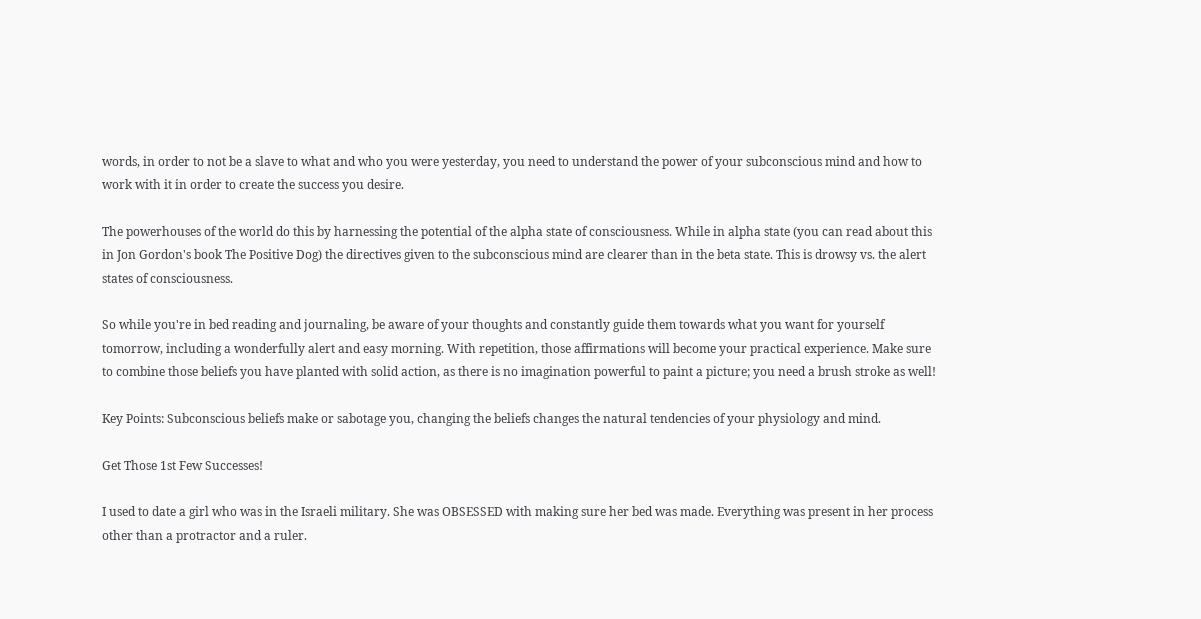words, in order to not be a slave to what and who you were yesterday, you need to understand the power of your subconscious mind and how to work with it in order to create the success you desire.

The powerhouses of the world do this by harnessing the potential of the alpha state of consciousness. While in alpha state (you can read about this in Jon Gordon's book The Positive Dog) the directives given to the subconscious mind are clearer than in the beta state. This is drowsy vs. the alert states of consciousness.

So while you're in bed reading and journaling, be aware of your thoughts and constantly guide them towards what you want for yourself tomorrow, including a wonderfully alert and easy morning. With repetition, those affirmations will become your practical experience. Make sure to combine those beliefs you have planted with solid action, as there is no imagination powerful to paint a picture; you need a brush stroke as well!

Key Points: Subconscious beliefs make or sabotage you, changing the beliefs changes the natural tendencies of your physiology and mind.

Get Those 1st Few Successes!

I used to date a girl who was in the Israeli military. She was OBSESSED with making sure her bed was made. Everything was present in her process other than a protractor and a ruler.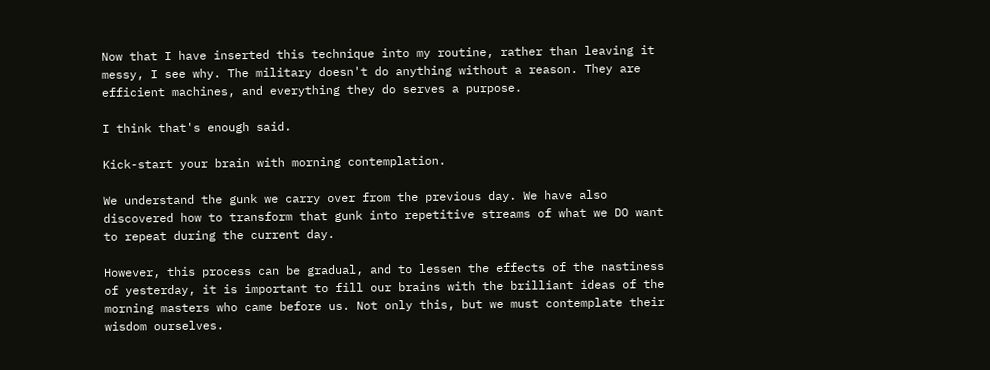Now that I have inserted this technique into my routine, rather than leaving it messy, I see why. The military doesn't do anything without a reason. They are efficient machines, and everything they do serves a purpose.

I think that's enough said.

Kick-start your brain with morning contemplation.

We understand the gunk we carry over from the previous day. We have also discovered how to transform that gunk into repetitive streams of what we DO want to repeat during the current day.

However, this process can be gradual, and to lessen the effects of the nastiness of yesterday, it is important to fill our brains with the brilliant ideas of the morning masters who came before us. Not only this, but we must contemplate their wisdom ourselves.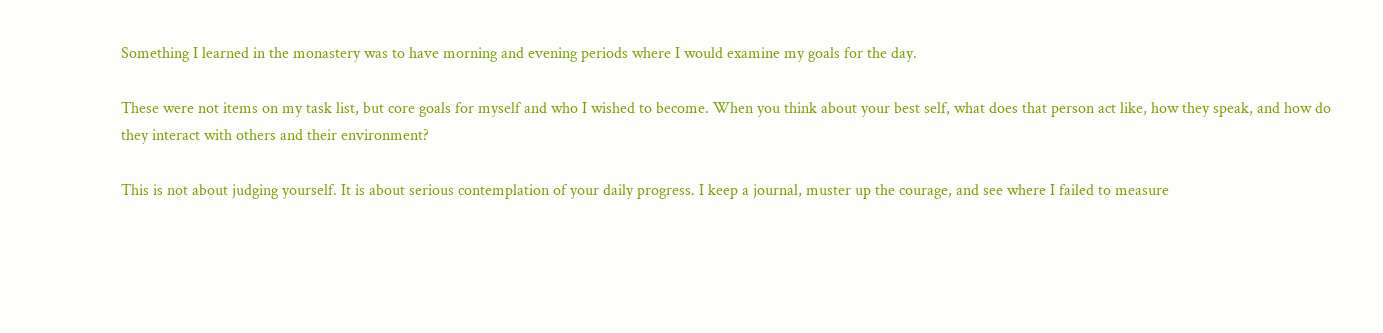Something I learned in the monastery was to have morning and evening periods where I would examine my goals for the day.

These were not items on my task list, but core goals for myself and who I wished to become. When you think about your best self, what does that person act like, how they speak, and how do they interact with others and their environment?

This is not about judging yourself. It is about serious contemplation of your daily progress. I keep a journal, muster up the courage, and see where I failed to measure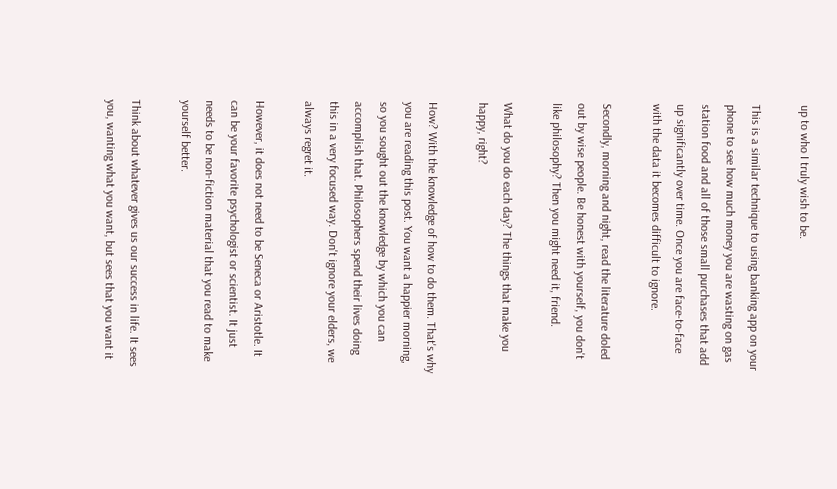up to who I truly wish to be.

This is a similar technique to using banking app on your phone to see how much money you are wasting on gas station food and all of those small purchases that add up significantly over time. Once you are face-to-face with the data it becomes difficult to ignore.

Secondly, morning and night, read the literature doled out by wise people. Be honest with yourself, you don't like philosophy? Then you might need it, friend.

What do you do each day? The things that make you happy, right?

How? With the knowledge of how to do them. That's why you are reading this post. You want a happier morning, so you sought out the knowledge by which you can accomplish that. Philosophers spend their lives doing this in a very focused way. Don't ignore your elders, we always regret it.

However, it does not need to be Seneca or Aristotle. It can be your favorite psychologist or scientist. It just needs to be non-fiction material that you read to make yourself better.

Think about whatever gives us our success in life. It sees you, wanting what you want, but sees that you want it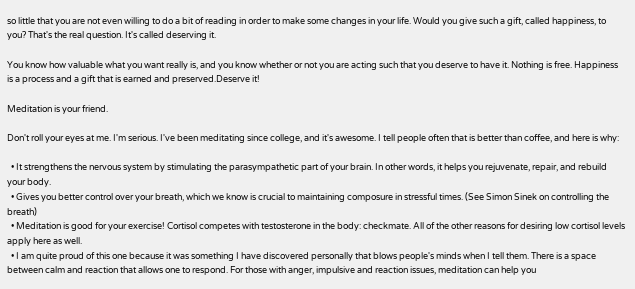so little that you are not even willing to do a bit of reading in order to make some changes in your life. Would you give such a gift, called happiness, to you? That's the real question. It's called deserving it.

You know how valuable what you want really is, and you know whether or not you are acting such that you deserve to have it. Nothing is free. Happiness is a process and a gift that is earned and preserved.Deserve it!

Meditation is your friend.

Don't roll your eyes at me. I'm serious. I've been meditating since college, and it's awesome. I tell people often that is better than coffee, and here is why:

  • It strengthens the nervous system by stimulating the parasympathetic part of your brain. In other words, it helps you rejuvenate, repair, and rebuild your body.
  • Gives you better control over your breath, which we know is crucial to maintaining composure in stressful times. (See Simon Sinek on controlling the breath)
  • Meditation is good for your exercise! Cortisol competes with testosterone in the body: checkmate. All of the other reasons for desiring low cortisol levels apply here as well.
  • I am quite proud of this one because it was something I have discovered personally that blows people's minds when I tell them. There is a space between calm and reaction that allows one to respond. For those with anger, impulsive and reaction issues, meditation can help you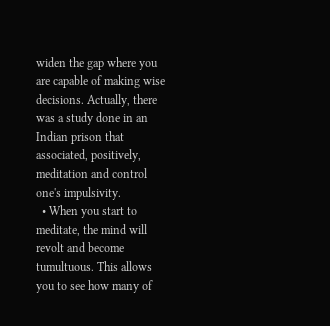widen the gap where you are capable of making wise decisions. Actually, there was a study done in an Indian prison that associated, positively, meditation and control one's impulsivity.
  • When you start to meditate, the mind will revolt and become tumultuous. This allows you to see how many of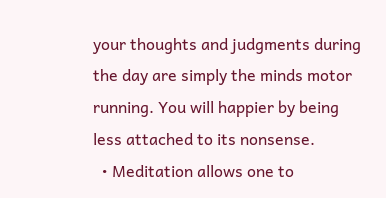your thoughts and judgments during the day are simply the minds motor running. You will happier by being less attached to its nonsense.
  • Meditation allows one to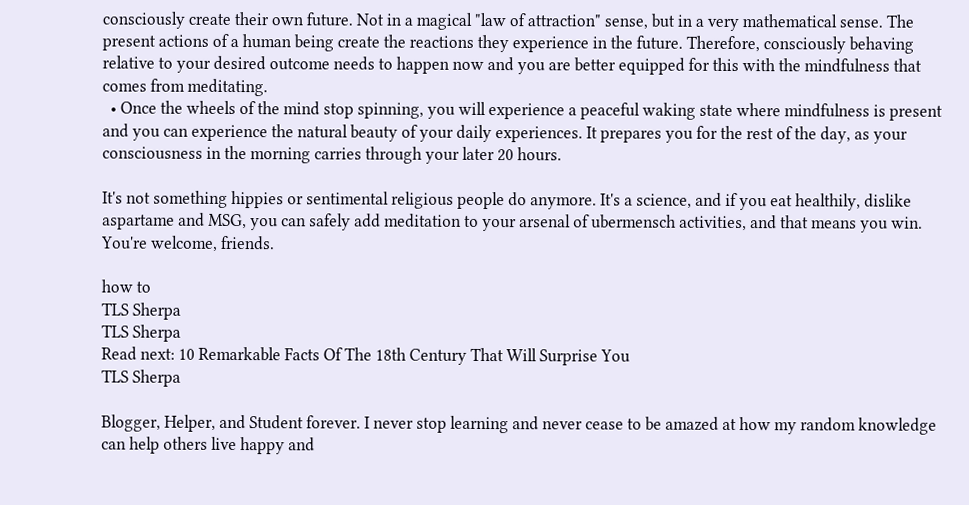consciously create their own future. Not in a magical "law of attraction" sense, but in a very mathematical sense. The present actions of a human being create the reactions they experience in the future. Therefore, consciously behaving relative to your desired outcome needs to happen now and you are better equipped for this with the mindfulness that comes from meditating.
  • Once the wheels of the mind stop spinning, you will experience a peaceful waking state where mindfulness is present and you can experience the natural beauty of your daily experiences. It prepares you for the rest of the day, as your consciousness in the morning carries through your later 20 hours.

It's not something hippies or sentimental religious people do anymore. It's a science, and if you eat healthily, dislike aspartame and MSG, you can safely add meditation to your arsenal of ubermensch activities, and that means you win. You're welcome, friends.

how to
TLS Sherpa
TLS Sherpa
Read next: 10 Remarkable Facts Of The 18th Century That Will Surprise You
TLS Sherpa

Blogger, Helper, and Student forever. I never stop learning and never cease to be amazed at how my random knowledge can help others live happy and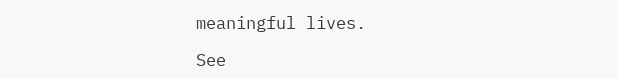meaningful lives.

See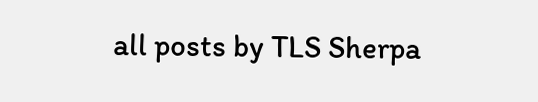all posts by TLS Sherpa